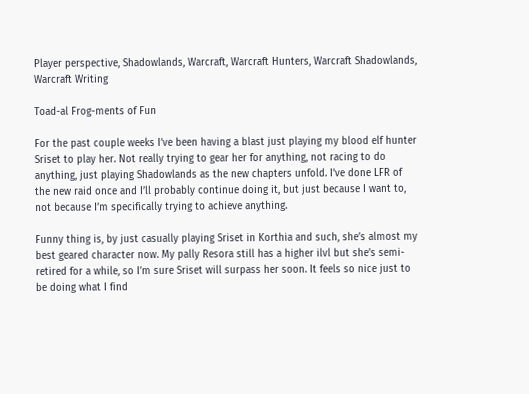Player perspective, Shadowlands, Warcraft, Warcraft Hunters, Warcraft Shadowlands, Warcraft Writing

Toad-al Frog-ments of Fun

For the past couple weeks I’ve been having a blast just playing my blood elf hunter Sriset to play her. Not really trying to gear her for anything, not racing to do anything, just playing Shadowlands as the new chapters unfold. I’ve done LFR of the new raid once and I’ll probably continue doing it, but just because I want to, not because I’m specifically trying to achieve anything.

Funny thing is, by just casually playing Sriset in Korthia and such, she’s almost my best geared character now. My pally Resora still has a higher ilvl but she’s semi-retired for a while, so I’m sure Sriset will surpass her soon. It feels so nice just to be doing what I find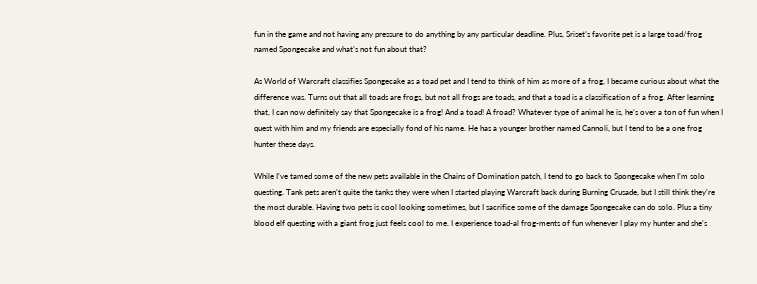fun in the game and not having any pressure to do anything by any particular deadline. Plus, Sriset’s favorite pet is a large toad/frog named Spongecake and what’s not fun about that?

As World of Warcraft classifies Spongecake as a toad pet and I tend to think of him as more of a frog, I became curious about what the difference was. Turns out that all toads are frogs, but not all frogs are toads, and that a toad is a classification of a frog. After learning that, I can now definitely say that Spongecake is a frog! And a toad! A froad? Whatever type of animal he is, he’s over a ton of fun when I quest with him and my friends are especially fond of his name. He has a younger brother named Cannoli, but I tend to be a one frog hunter these days.

While I’ve tamed some of the new pets available in the Chains of Domination patch, I tend to go back to Spongecake when I’m solo questing. Tank pets aren’t quite the tanks they were when I started playing Warcraft back during Burning Crusade, but I still think they’re the most durable. Having two pets is cool looking sometimes, but I sacrifice some of the damage Spongecake can do solo. Plus a tiny blood elf questing with a giant frog just feels cool to me. I experience toad-al frog-ments of fun whenever I play my hunter and she’s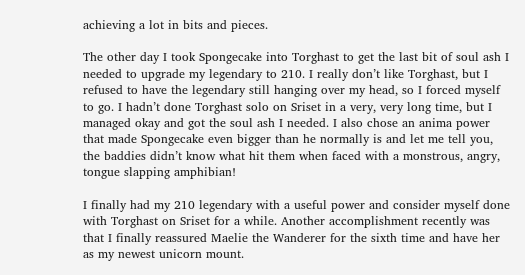achieving a lot in bits and pieces.

The other day I took Spongecake into Torghast to get the last bit of soul ash I needed to upgrade my legendary to 210. I really don’t like Torghast, but I refused to have the legendary still hanging over my head, so I forced myself to go. I hadn’t done Torghast solo on Sriset in a very, very long time, but I managed okay and got the soul ash I needed. I also chose an anima power that made Spongecake even bigger than he normally is and let me tell you, the baddies didn’t know what hit them when faced with a monstrous, angry, tongue slapping amphibian!

I finally had my 210 legendary with a useful power and consider myself done with Torghast on Sriset for a while. Another accomplishment recently was that I finally reassured Maelie the Wanderer for the sixth time and have her as my newest unicorn mount.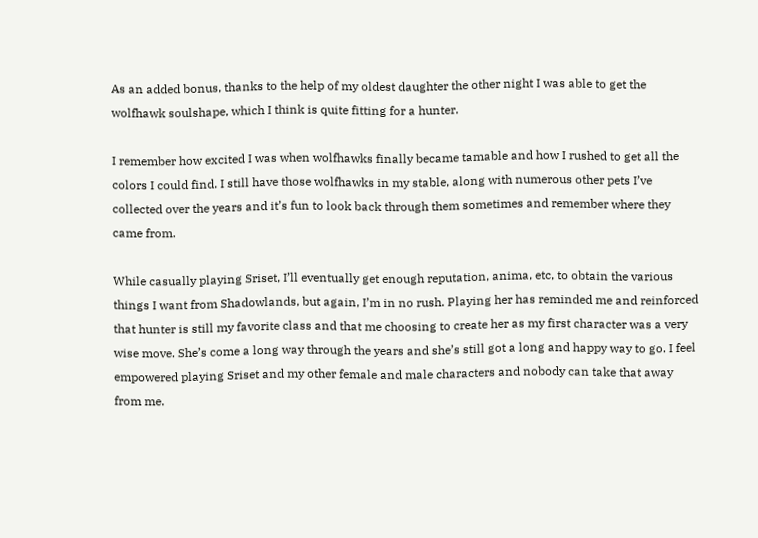As an added bonus, thanks to the help of my oldest daughter the other night I was able to get the wolfhawk soulshape, which I think is quite fitting for a hunter.

I remember how excited I was when wolfhawks finally became tamable and how I rushed to get all the colors I could find. I still have those wolfhawks in my stable, along with numerous other pets I’ve collected over the years and it’s fun to look back through them sometimes and remember where they came from.

While casually playing Sriset, I’ll eventually get enough reputation, anima, etc, to obtain the various things I want from Shadowlands, but again, I’m in no rush. Playing her has reminded me and reinforced that hunter is still my favorite class and that me choosing to create her as my first character was a very wise move. She’s come a long way through the years and she’s still got a long and happy way to go. I feel empowered playing Sriset and my other female and male characters and nobody can take that away from me.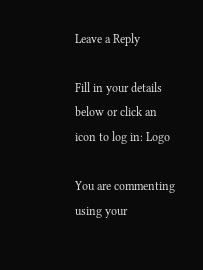Leave a Reply

Fill in your details below or click an icon to log in: Logo

You are commenting using your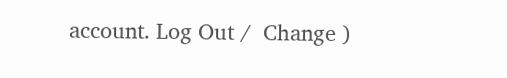account. Log Out /  Change )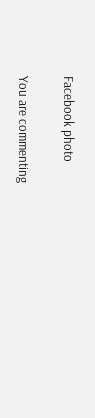Facebook photo

You are commenting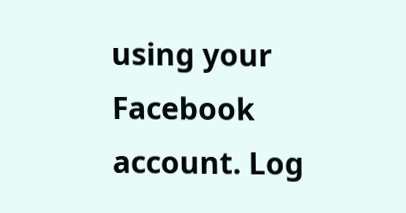using your Facebook account. Log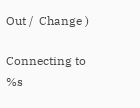Out /  Change )

Connecting to %s